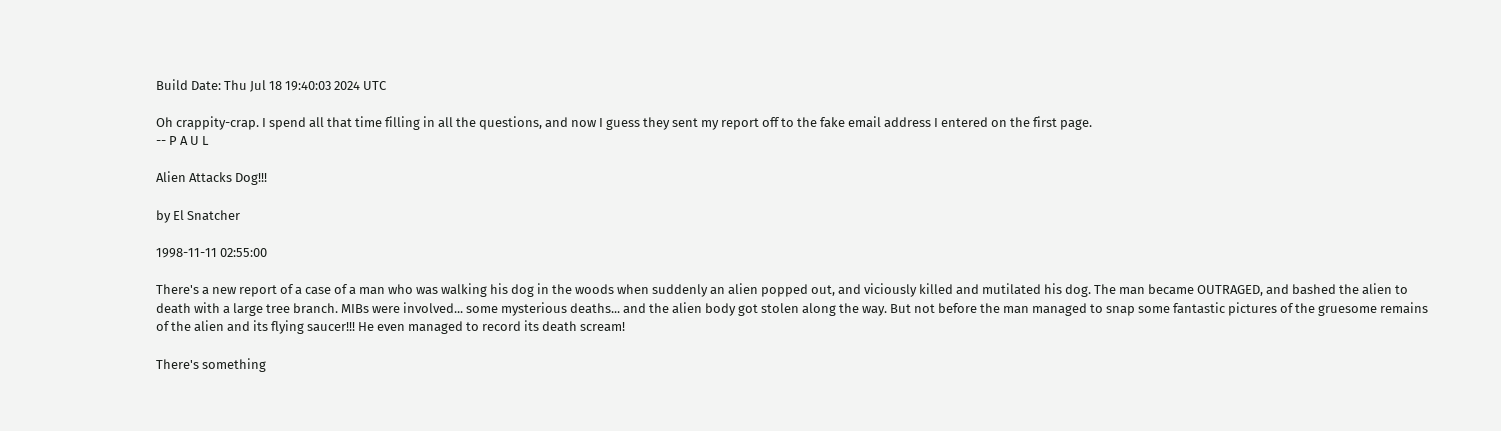Build Date: Thu Jul 18 19:40:03 2024 UTC

Oh crappity-crap. I spend all that time filling in all the questions, and now I guess they sent my report off to the fake email address I entered on the first page.
-- P A U L

Alien Attacks Dog!!!

by El Snatcher

1998-11-11 02:55:00

There's a new report of a case of a man who was walking his dog in the woods when suddenly an alien popped out, and viciously killed and mutilated his dog. The man became OUTRAGED, and bashed the alien to death with a large tree branch. MIBs were involved... some mysterious deaths... and the alien body got stolen along the way. But not before the man managed to snap some fantastic pictures of the gruesome remains of the alien and its flying saucer!!! He even managed to record its death scream!

There's something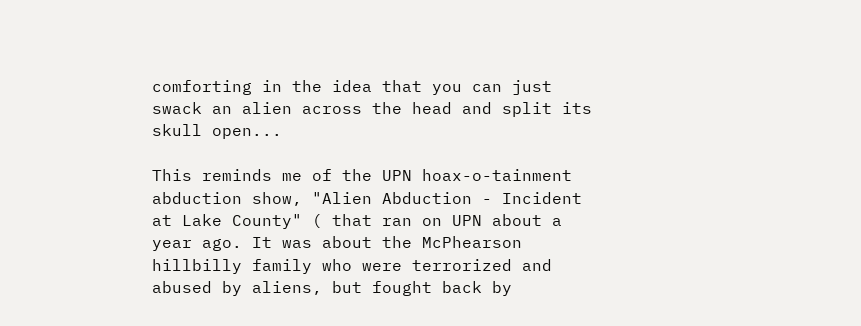comforting in the idea that you can just swack an alien across the head and split its skull open...

This reminds me of the UPN hoax-o-tainment abduction show, "Alien Abduction - Incident at Lake County" ( that ran on UPN about a year ago. It was about the McPhearson hillbilly family who were terrorized and abused by aliens, but fought back by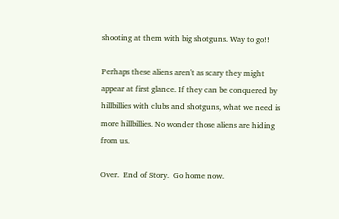shooting at them with big shotguns. Way to go!!

Perhaps these aliens aren't as scary they might appear at first glance. If they can be conquered by hillbillies with clubs and shotguns, what we need is more hillbillies. No wonder those aliens are hiding from us.

Over.  End of Story.  Go home now.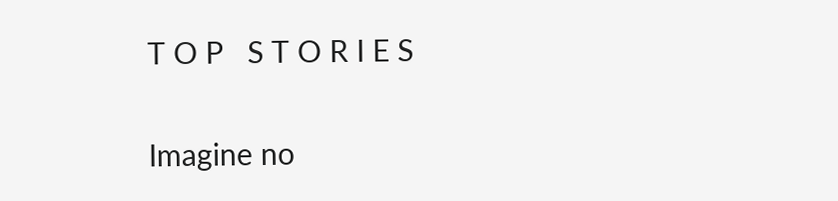T O P   S T O R I E S

Imagine no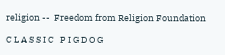religion --  Freedom from Religion Foundation

C L A S S I C   P I G D O G